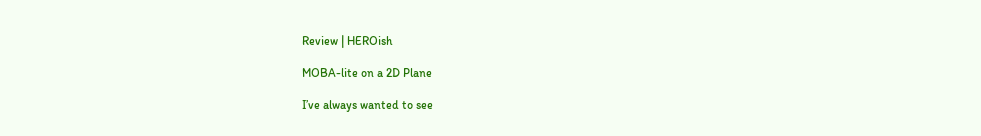Review | HEROish

MOBA-lite on a 2D Plane

I’ve always wanted to see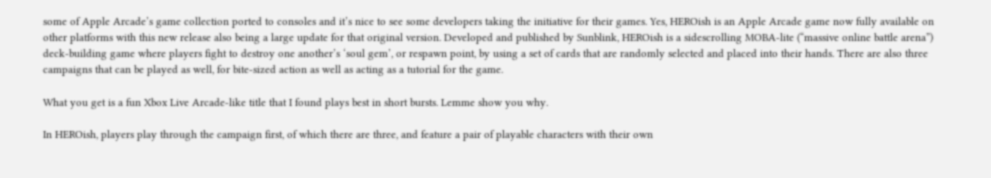some of Apple Arcade’s game collection ported to consoles and it’s nice to see some developers taking the initiative for their games. Yes, HEROish is an Apple Arcade game now fully available on other platforms with this new release also being a large update for that original version. Developed and published by Sunblink, HEROish is a sidescrolling MOBA-lite (“massive online battle arena”) deck-building game where players fight to destroy one another’s ‘soul gem’, or respawn point, by using a set of cards that are randomly selected and placed into their hands. There are also three campaigns that can be played as well, for bite-sized action as well as acting as a tutorial for the game.

What you get is a fun Xbox Live Arcade-like title that I found plays best in short bursts. Lemme show you why.

In HEROish, players play through the campaign first, of which there are three, and feature a pair of playable characters with their own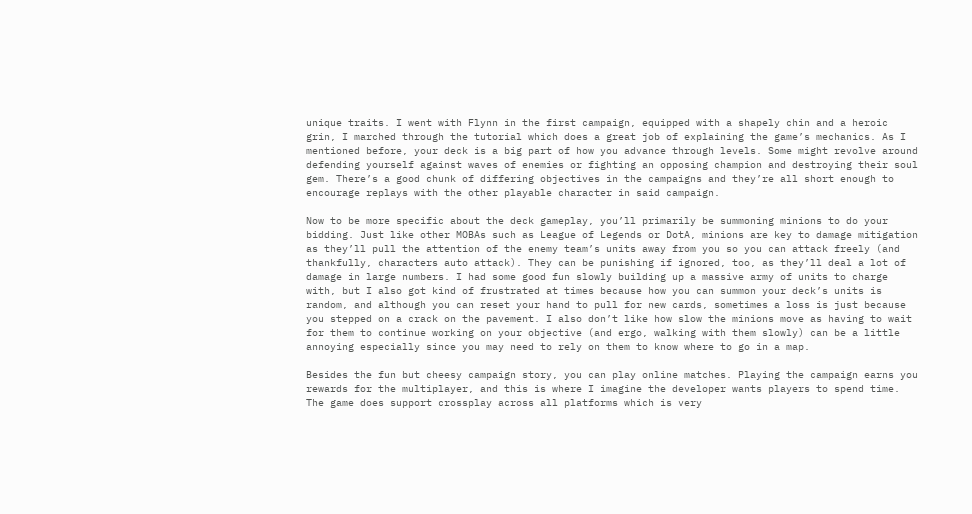unique traits. I went with Flynn in the first campaign, equipped with a shapely chin and a heroic grin, I marched through the tutorial which does a great job of explaining the game’s mechanics. As I mentioned before, your deck is a big part of how you advance through levels. Some might revolve around defending yourself against waves of enemies or fighting an opposing champion and destroying their soul gem. There’s a good chunk of differing objectives in the campaigns and they’re all short enough to encourage replays with the other playable character in said campaign.

Now to be more specific about the deck gameplay, you’ll primarily be summoning minions to do your bidding. Just like other MOBAs such as League of Legends or DotA, minions are key to damage mitigation as they’ll pull the attention of the enemy team’s units away from you so you can attack freely (and thankfully, characters auto attack). They can be punishing if ignored, too, as they’ll deal a lot of damage in large numbers. I had some good fun slowly building up a massive army of units to charge with, but I also got kind of frustrated at times because how you can summon your deck’s units is random, and although you can reset your hand to pull for new cards, sometimes a loss is just because you stepped on a crack on the pavement. I also don’t like how slow the minions move as having to wait for them to continue working on your objective (and ergo, walking with them slowly) can be a little annoying especially since you may need to rely on them to know where to go in a map.

Besides the fun but cheesy campaign story, you can play online matches. Playing the campaign earns you rewards for the multiplayer, and this is where I imagine the developer wants players to spend time. The game does support crossplay across all platforms which is very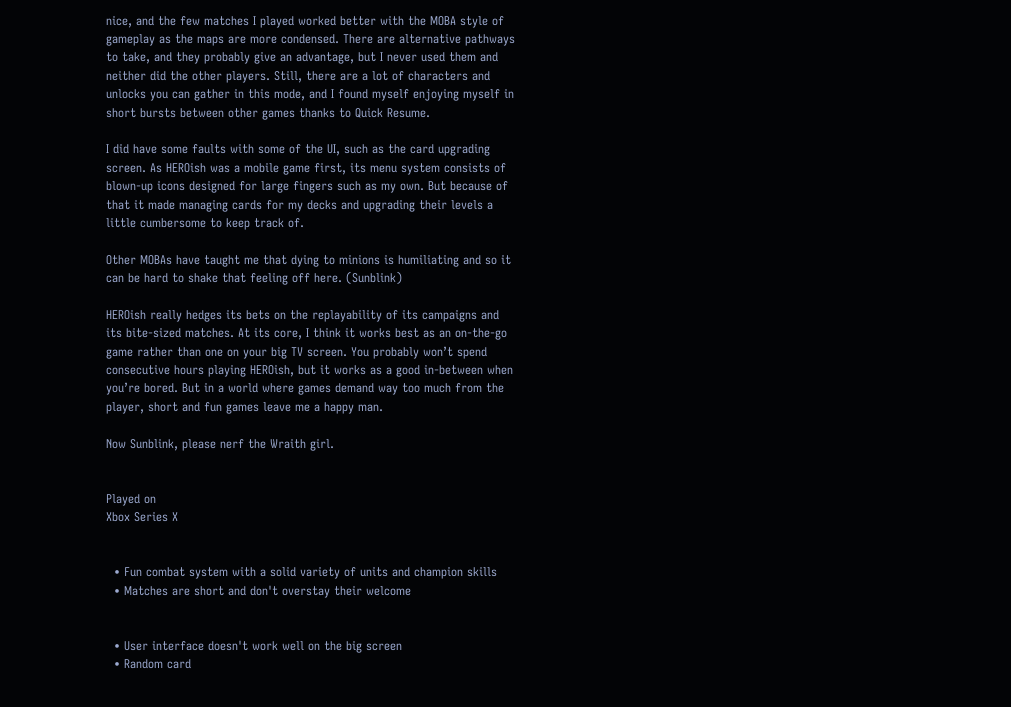nice, and the few matches I played worked better with the MOBA style of gameplay as the maps are more condensed. There are alternative pathways to take, and they probably give an advantage, but I never used them and neither did the other players. Still, there are a lot of characters and unlocks you can gather in this mode, and I found myself enjoying myself in short bursts between other games thanks to Quick Resume.

I did have some faults with some of the UI, such as the card upgrading screen. As HEROish was a mobile game first, its menu system consists of blown-up icons designed for large fingers such as my own. But because of that it made managing cards for my decks and upgrading their levels a little cumbersome to keep track of.

Other MOBAs have taught me that dying to minions is humiliating and so it can be hard to shake that feeling off here. (Sunblink)

HEROish really hedges its bets on the replayability of its campaigns and its bite-sized matches. At its core, I think it works best as an on-the-go game rather than one on your big TV screen. You probably won’t spend consecutive hours playing HEROish, but it works as a good in-between when you’re bored. But in a world where games demand way too much from the player, short and fun games leave me a happy man.

Now Sunblink, please nerf the Wraith girl.


Played on
Xbox Series X


  • Fun combat system with a solid variety of units and champion skills
  • Matches are short and don't overstay their welcome


  • User interface doesn't work well on the big screen
  • Random card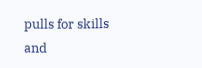pulls for skills and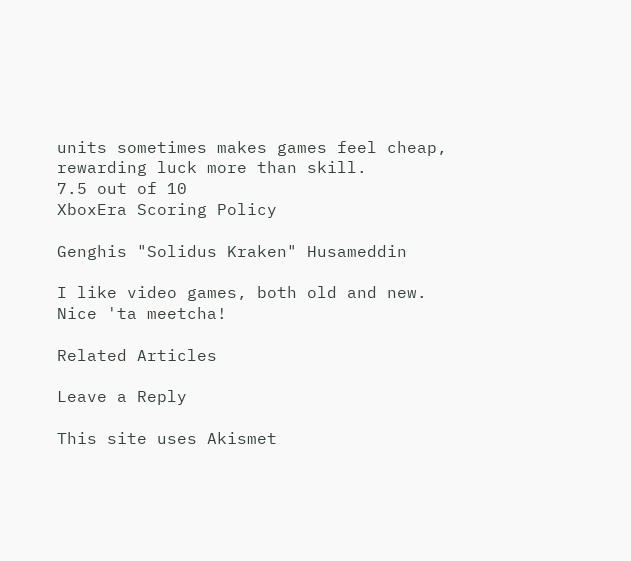units sometimes makes games feel cheap, rewarding luck more than skill.
7.5 out of 10
XboxEra Scoring Policy

Genghis "Solidus Kraken" Husameddin

I like video games, both old and new. Nice 'ta meetcha!

Related Articles

Leave a Reply

This site uses Akismet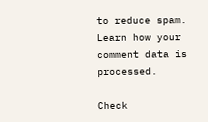to reduce spam. Learn how your comment data is processed.

Check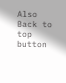Also
Back to top button